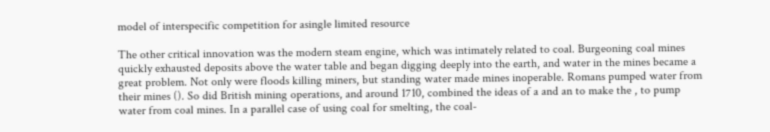model of interspecific competition for asingle limited resource

The other critical innovation was the modern steam engine, which was intimately related to coal. Burgeoning coal mines quickly exhausted deposits above the water table and began digging deeply into the earth, and water in the mines became a great problem. Not only were floods killing miners, but standing water made mines inoperable. Romans pumped water from their mines (). So did British mining operations, and around 1710, combined the ideas of a and an to make the , to pump water from coal mines. In a parallel case of using coal for smelting, the coal-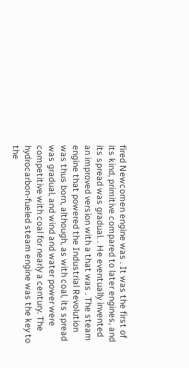fired Newcomen engine was . It was the first of its kind, primitive compared to later engines, and its spread was gradual. . He eventually invented an improved version with a that was . The steam engine that powered the Industrial Revolution was thus born, although, as with coal, its spread was gradual, and wind and water power were competitive with coal for nearly a century. The hydrocarbon-fueled steam engine was the key to the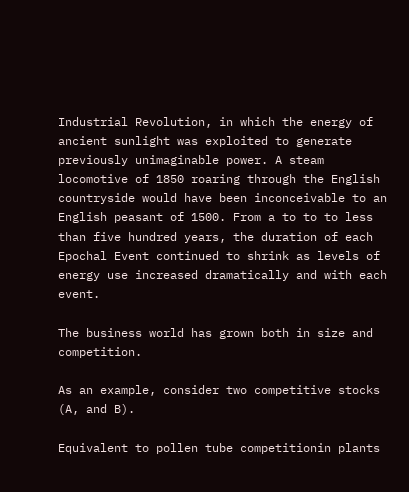Industrial Revolution, in which the energy of ancient sunlight was exploited to generate previously unimaginable power. A steam locomotive of 1850 roaring through the English countryside would have been inconceivable to an English peasant of 1500. From a to to to less than five hundred years, the duration of each Epochal Event continued to shrink as levels of energy use increased dramatically and with each event.

The business world has grown both in size and competition.

As an example, consider two competitive stocks (A, and B).

Equivalent to pollen tube competitionin plants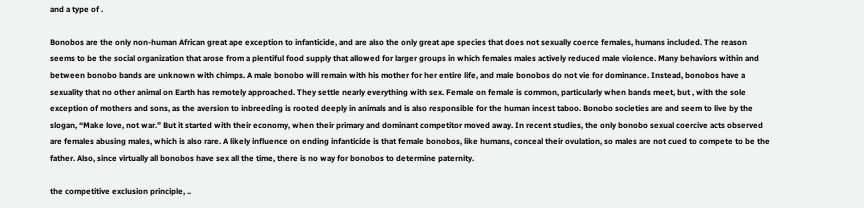and a type of .

Bonobos are the only non-human African great ape exception to infanticide, and are also the only great ape species that does not sexually coerce females, humans included. The reason seems to be the social organization that arose from a plentiful food supply that allowed for larger groups in which females males actively reduced male violence. Many behaviors within and between bonobo bands are unknown with chimps. A male bonobo will remain with his mother for her entire life, and male bonobos do not vie for dominance. Instead, bonobos have a sexuality that no other animal on Earth has remotely approached. They settle nearly everything with sex. Female on female is common, particularly when bands meet, but , with the sole exception of mothers and sons, as the aversion to inbreeding is rooted deeply in animals and is also responsible for the human incest taboo. Bonobo societies are and seem to live by the slogan, “Make love, not war.” But it started with their economy, when their primary and dominant competitor moved away. In recent studies, the only bonobo sexual coercive acts observed are females abusing males, which is also rare. A likely influence on ending infanticide is that female bonobos, like humans, conceal their ovulation, so males are not cued to compete to be the father. Also, since virtually all bonobos have sex all the time, there is no way for bonobos to determine paternity.

the competitive exclusion principle, ..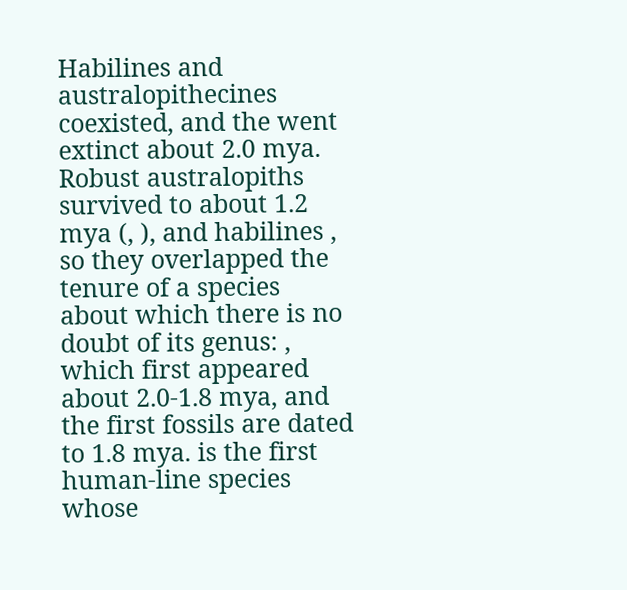Habilines and australopithecines coexisted, and the went extinct about 2.0 mya. Robust australopiths survived to about 1.2 mya (, ), and habilines , so they overlapped the tenure of a species about which there is no doubt of its genus: , which first appeared about 2.0-1.8 mya, and the first fossils are dated to 1.8 mya. is the first human-line species whose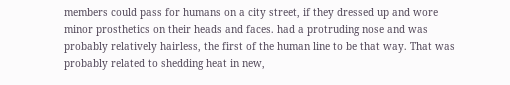members could pass for humans on a city street, if they dressed up and wore minor prosthetics on their heads and faces. had a protruding nose and was probably relatively hairless, the first of the human line to be that way. That was probably related to shedding heat in new,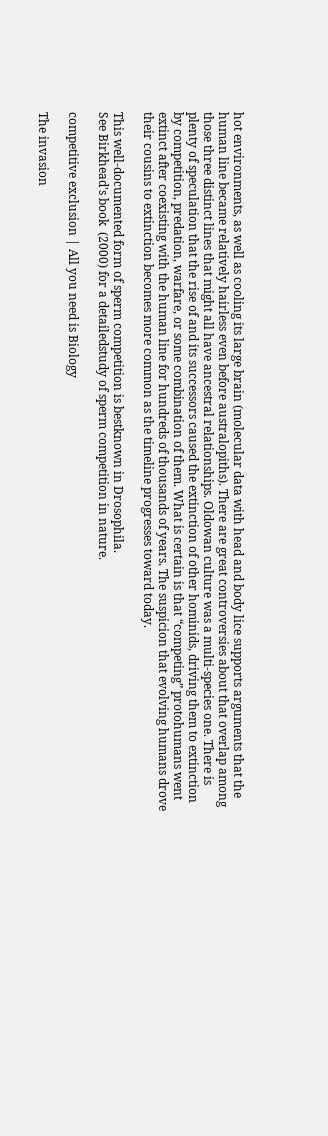hot environments, as well as cooling its large brain (molecular data with head and body lice supports arguments that the human line became relatively hairless even before australopiths). There are great controversies about that overlap among those three distinct lines that might all have ancestral relationships. Oldowan culture was a multi-species one. There is plenty of speculation that the rise of and its successors caused the extinction of other hominids, driving them to extinction by competition, predation, warfare, or some combination of them. What is certain is that “competing” protohumans went extinct after coexisting with the human line for hundreds of thousands of years. The suspicion that evolving humans drove their cousins to extinction becomes more common as the timeline progresses toward today.

This well-documented form of sperm competition is bestknown in Drosophila.
See Birkhead's book  (2000) for a detailedstudy of sperm competition in nature.

competitive exclusion | All you need is Biology

The invasion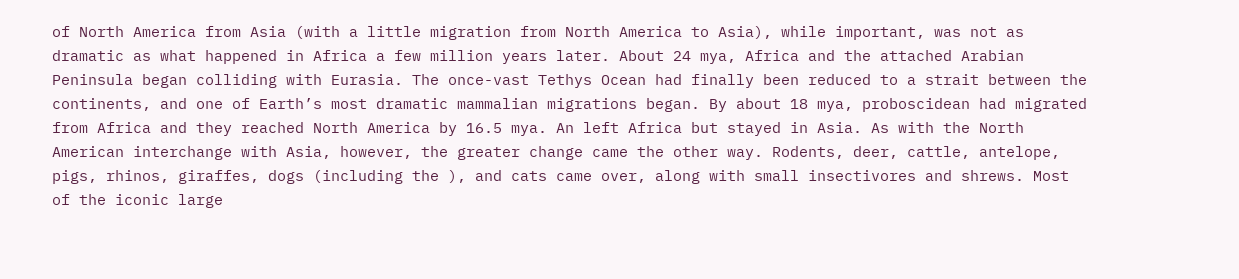of North America from Asia (with a little migration from North America to Asia), while important, was not as dramatic as what happened in Africa a few million years later. About 24 mya, Africa and the attached Arabian Peninsula began colliding with Eurasia. The once-vast Tethys Ocean had finally been reduced to a strait between the continents, and one of Earth’s most dramatic mammalian migrations began. By about 18 mya, proboscidean had migrated from Africa and they reached North America by 16.5 mya. An left Africa but stayed in Asia. As with the North American interchange with Asia, however, the greater change came the other way. Rodents, deer, cattle, antelope, pigs, rhinos, giraffes, dogs (including the ), and cats came over, along with small insectivores and shrews. Most of the iconic large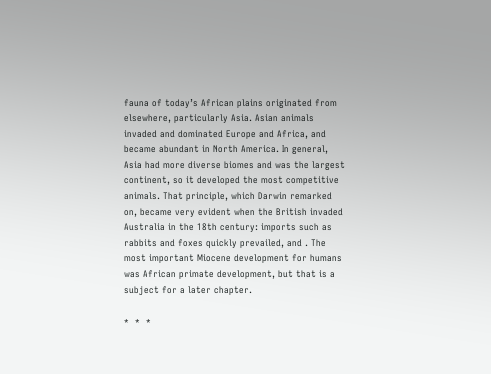fauna of today’s African plains originated from elsewhere, particularly Asia. Asian animals invaded and dominated Europe and Africa, and became abundant in North America. In general, Asia had more diverse biomes and was the largest continent, so it developed the most competitive animals. That principle, which Darwin remarked on, became very evident when the British invaded Australia in the 18th century: imports such as rabbits and foxes quickly prevailed, and . The most important Miocene development for humans was African primate development, but that is a subject for a later chapter.

*  *  *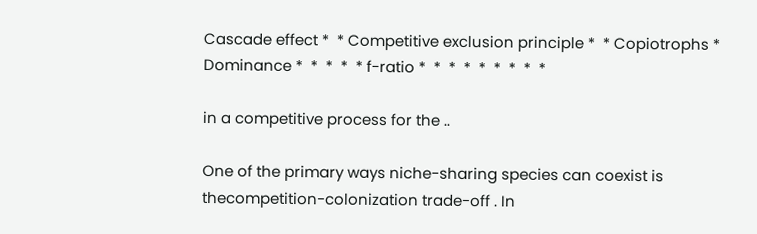Cascade effect *  * Competitive exclusion principle *  * Copiotrophs * Dominance *  *  *  *  * f-ratio *  *  *  *  *  *  *  *  *

in a competitive process for the ..

One of the primary ways niche-sharing species can coexist is thecompetition-colonization trade-off . In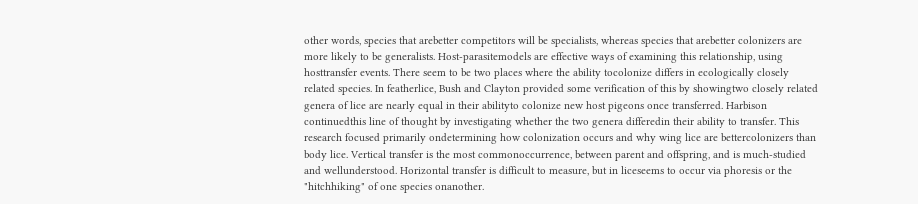other words, species that arebetter competitors will be specialists, whereas species that arebetter colonizers are more likely to be generalists. Host-parasitemodels are effective ways of examining this relationship, using hosttransfer events. There seem to be two places where the ability tocolonize differs in ecologically closely related species. In featherlice, Bush and Clayton provided some verification of this by showingtwo closely related genera of lice are nearly equal in their abilityto colonize new host pigeons once transferred. Harbison continuedthis line of thought by investigating whether the two genera differedin their ability to transfer. This research focused primarily ondetermining how colonization occurs and why wing lice are bettercolonizers than body lice. Vertical transfer is the most commonoccurrence, between parent and offspring, and is much-studied and wellunderstood. Horizontal transfer is difficult to measure, but in liceseems to occur via phoresis or the "hitchhiking" of one species onanother.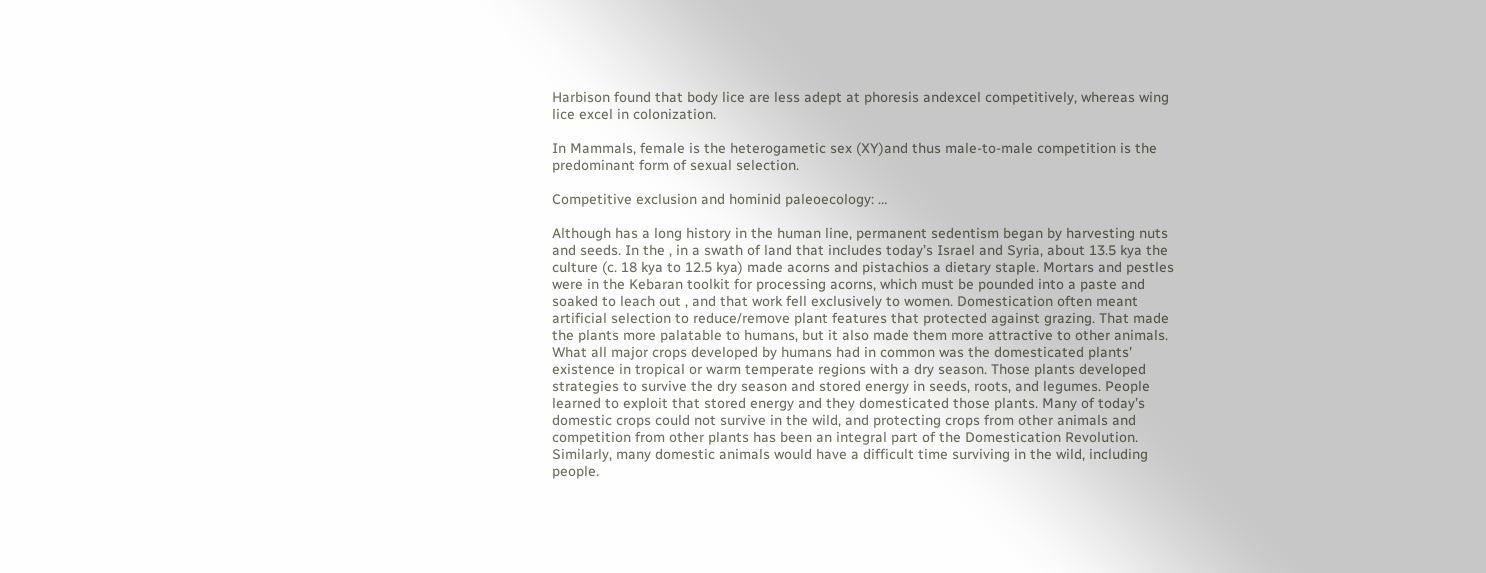Harbison found that body lice are less adept at phoresis andexcel competitively, whereas wing lice excel in colonization.

In Mammals, female is the heterogametic sex (XY)and thus male-to-male competition is the predominant form of sexual selection.

Competitive exclusion and hominid paleoecology: …

Although has a long history in the human line, permanent sedentism began by harvesting nuts and seeds. In the , in a swath of land that includes today’s Israel and Syria, about 13.5 kya the culture (c. 18 kya to 12.5 kya) made acorns and pistachios a dietary staple. Mortars and pestles were in the Kebaran toolkit for processing acorns, which must be pounded into a paste and soaked to leach out , and that work fell exclusively to women. Domestication often meant artificial selection to reduce/remove plant features that protected against grazing. That made the plants more palatable to humans, but it also made them more attractive to other animals. What all major crops developed by humans had in common was the domesticated plants' existence in tropical or warm temperate regions with a dry season. Those plants developed strategies to survive the dry season and stored energy in seeds, roots, and legumes. People learned to exploit that stored energy and they domesticated those plants. Many of today’s domestic crops could not survive in the wild, and protecting crops from other animals and competition from other plants has been an integral part of the Domestication Revolution. Similarly, many domestic animals would have a difficult time surviving in the wild, including people.